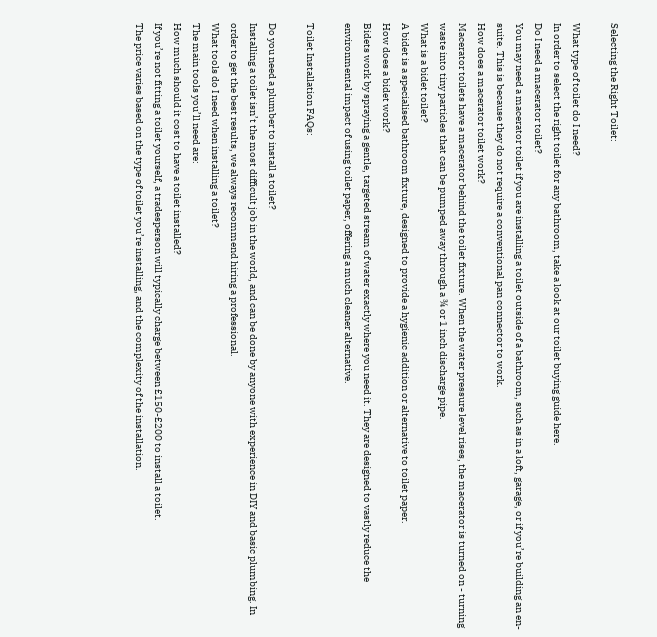Selecting the Right Toilet:

What type of toilet do I need?
In order to select the right toilet for any bathroom, take a look at our toilet buying guide here.
Do I need a macerator toilet?
You may need a macerator toilet if you are installing a toilet outside of a bathroom, such as in a loft, garage, or if you’re building an en-suite. This is because they do not require a conventional pan connector to work.
How does a macerator toilet work?
Macerator toilets have a macerator behind the toilet fixture. When the water pressure level rises, the macerator is turned on - turning waste into tiny particles that can be pumped away through a ¾ or 1 inch discharge pipe.
What is a bidet toilet?
A bidet is a specialised bathroom fixture, designed to provide a hygienic addition or alternative to toilet paper.
How does a bidet work?
Bidets work by spraying a gentle, targeted stream of water exactly where you need it. They are designed to vastly reduce the environmental impact of using toilet paper, offering a much cleaner alternative.

Toilet Installation FAQs:

Do you need a plumber to install a toilet?
Installing a toilet isn’t the most difficult job in the world, and can be done by anyone with experience in DIY and basic plumbing. In order to get the best results, we always recommend hiring a professional.
What tools do I need when installing a toilet?
The main tools you’ll need are:
How much should it cost to have a toilet installed?
If you’re not fitting a toilet yourself, a tradesperson will typically charge between £150-£200 to install a toilet.
The price varies based on the type of toilet you’re installing, and the complexity of the installation.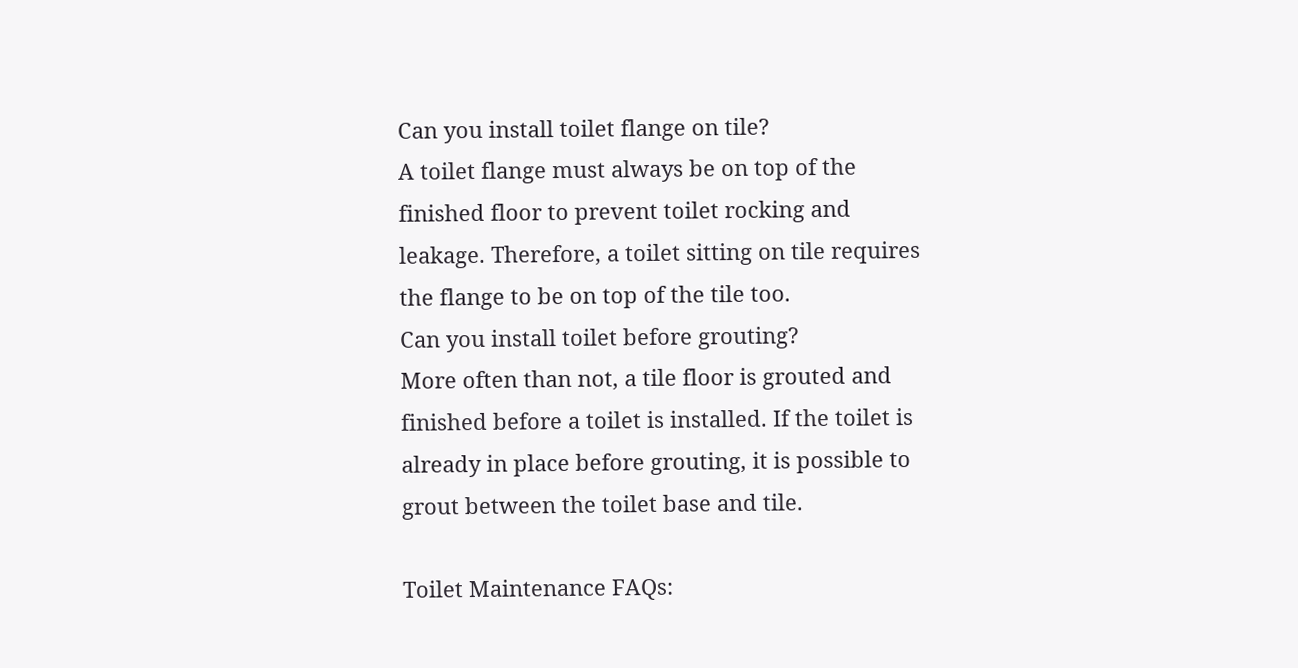Can you install toilet flange on tile?
A toilet flange must always be on top of the finished floor to prevent toilet rocking and leakage. Therefore, a toilet sitting on tile requires the flange to be on top of the tile too.
Can you install toilet before grouting?
More often than not, a tile floor is grouted and finished before a toilet is installed. If the toilet is already in place before grouting, it is possible to grout between the toilet base and tile.

Toilet Maintenance FAQs: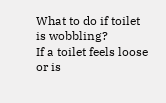What to do if toilet is wobbling?
If a toilet feels loose or is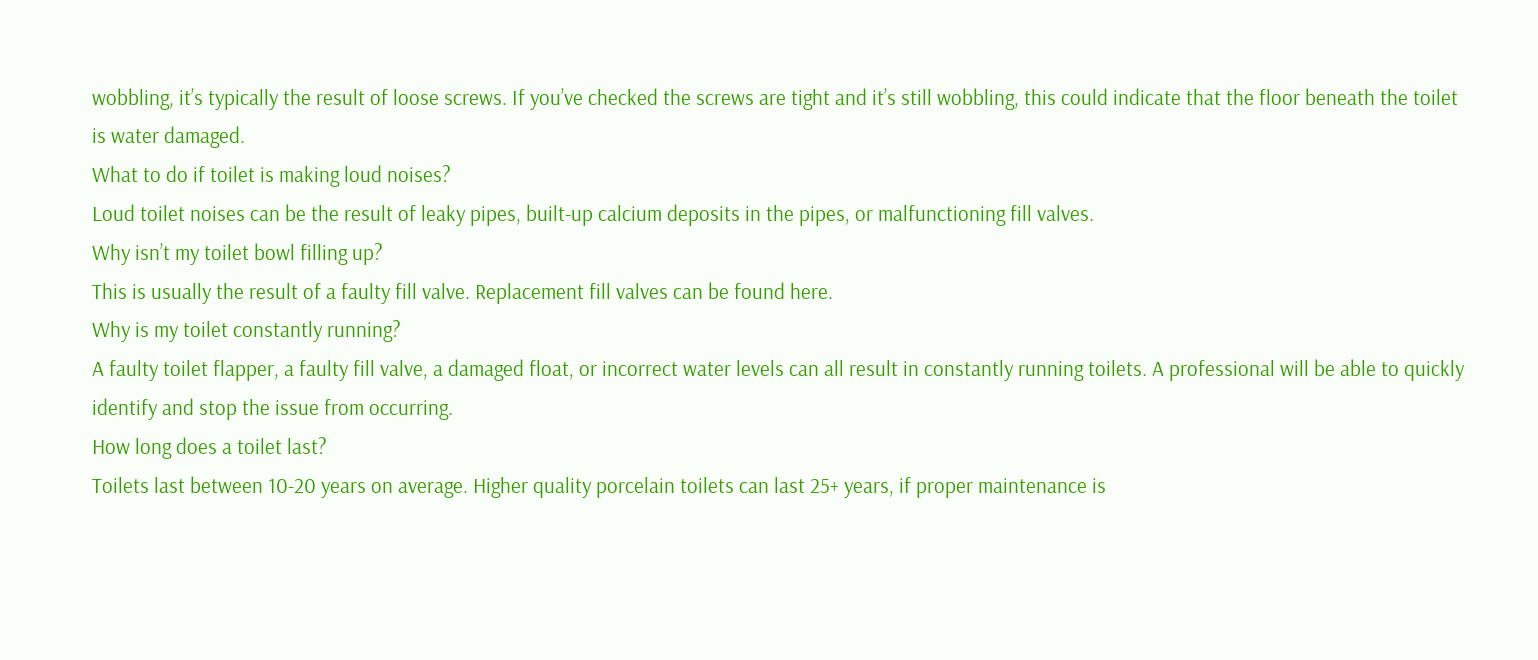wobbling, it’s typically the result of loose screws. If you’ve checked the screws are tight and it’s still wobbling, this could indicate that the floor beneath the toilet is water damaged.
What to do if toilet is making loud noises?
Loud toilet noises can be the result of leaky pipes, built-up calcium deposits in the pipes, or malfunctioning fill valves.
Why isn’t my toilet bowl filling up?
This is usually the result of a faulty fill valve. Replacement fill valves can be found here.
Why is my toilet constantly running?
A faulty toilet flapper, a faulty fill valve, a damaged float, or incorrect water levels can all result in constantly running toilets. A professional will be able to quickly identify and stop the issue from occurring.
How long does a toilet last?
Toilets last between 10-20 years on average. Higher quality porcelain toilets can last 25+ years, if proper maintenance is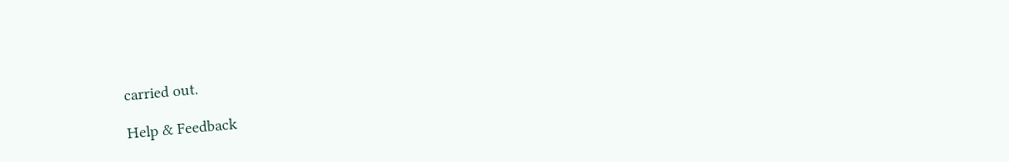carried out.

Help & Feedback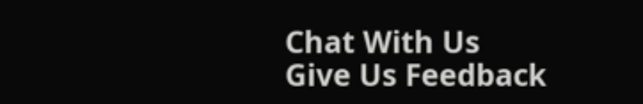Chat With Us
Give Us Feedback